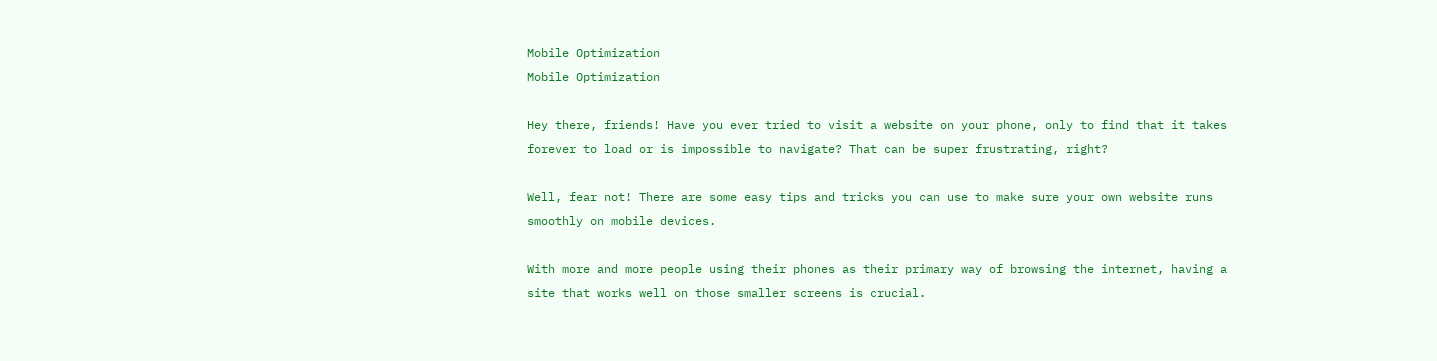Mobile Optimization
Mobile Optimization

Hey there, friends! Have you ever tried to visit a website on your phone, only to find that it takes forever to load or is impossible to navigate? That can be super frustrating, right?

Well, fear not! There are some easy tips and tricks you can use to make sure your own website runs smoothly on mobile devices.

With more and more people using their phones as their primary way of browsing the internet, having a site that works well on those smaller screens is crucial.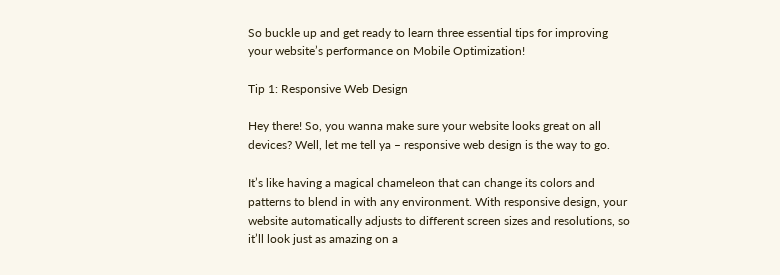So buckle up and get ready to learn three essential tips for improving your website’s performance on Mobile Optimization!

Tip 1: Responsive Web Design

Hey there! So, you wanna make sure your website looks great on all devices? Well, let me tell ya – responsive web design is the way to go.

It’s like having a magical chameleon that can change its colors and patterns to blend in with any environment. With responsive design, your website automatically adjusts to different screen sizes and resolutions, so it’ll look just as amazing on a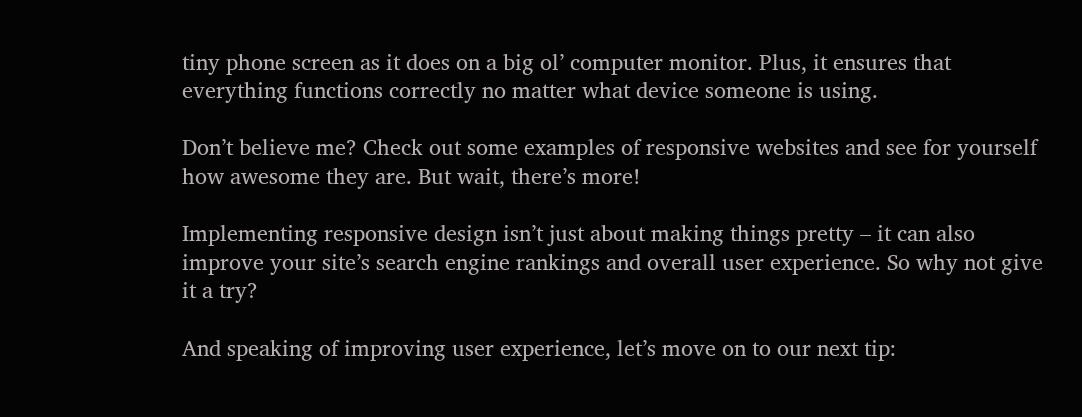tiny phone screen as it does on a big ol’ computer monitor. Plus, it ensures that everything functions correctly no matter what device someone is using.

Don’t believe me? Check out some examples of responsive websites and see for yourself how awesome they are. But wait, there’s more!

Implementing responsive design isn’t just about making things pretty – it can also improve your site’s search engine rankings and overall user experience. So why not give it a try?

And speaking of improving user experience, let’s move on to our next tip: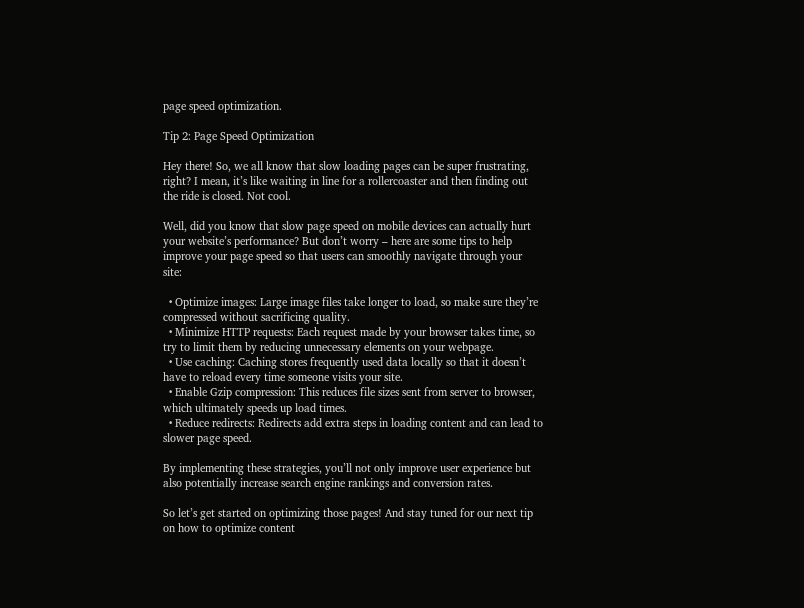page speed optimization.

Tip 2: Page Speed Optimization

Hey there! So, we all know that slow loading pages can be super frustrating, right? I mean, it’s like waiting in line for a rollercoaster and then finding out the ride is closed. Not cool.

Well, did you know that slow page speed on mobile devices can actually hurt your website’s performance? But don’t worry – here are some tips to help improve your page speed so that users can smoothly navigate through your site:

  • Optimize images: Large image files take longer to load, so make sure they’re compressed without sacrificing quality.
  • Minimize HTTP requests: Each request made by your browser takes time, so try to limit them by reducing unnecessary elements on your webpage.
  • Use caching: Caching stores frequently used data locally so that it doesn’t have to reload every time someone visits your site.
  • Enable Gzip compression: This reduces file sizes sent from server to browser, which ultimately speeds up load times.
  • Reduce redirects: Redirects add extra steps in loading content and can lead to slower page speed.

By implementing these strategies, you’ll not only improve user experience but also potentially increase search engine rankings and conversion rates.

So let’s get started on optimizing those pages! And stay tuned for our next tip on how to optimize content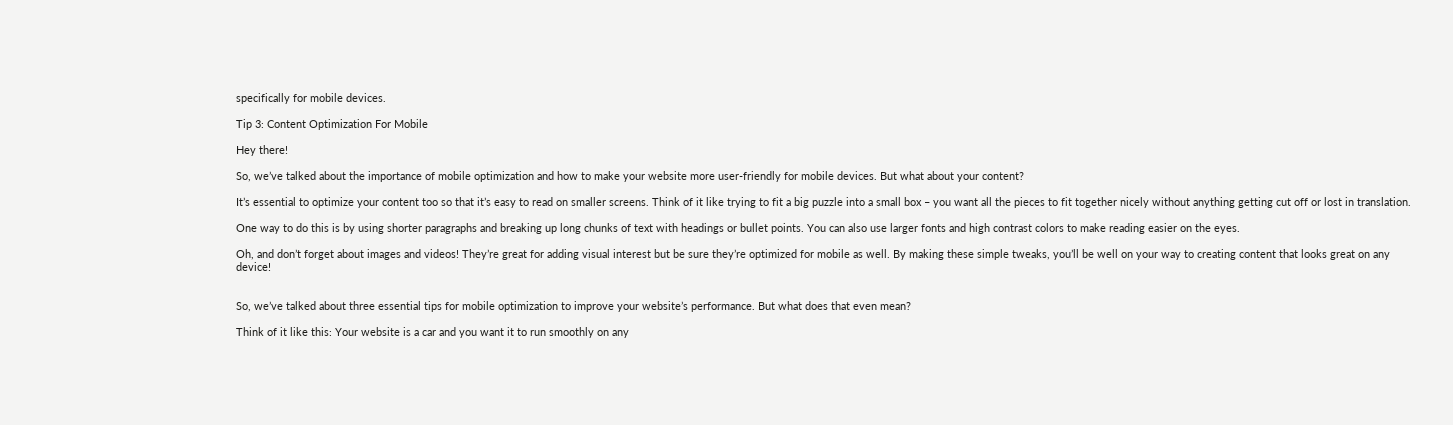specifically for mobile devices.

Tip 3: Content Optimization For Mobile

Hey there!

So, we’ve talked about the importance of mobile optimization and how to make your website more user-friendly for mobile devices. But what about your content?

It’s essential to optimize your content too so that it’s easy to read on smaller screens. Think of it like trying to fit a big puzzle into a small box – you want all the pieces to fit together nicely without anything getting cut off or lost in translation.

One way to do this is by using shorter paragraphs and breaking up long chunks of text with headings or bullet points. You can also use larger fonts and high contrast colors to make reading easier on the eyes.

Oh, and don’t forget about images and videos! They’re great for adding visual interest but be sure they’re optimized for mobile as well. By making these simple tweaks, you’ll be well on your way to creating content that looks great on any device!


So, we’ve talked about three essential tips for mobile optimization to improve your website’s performance. But what does that even mean?

Think of it like this: Your website is a car and you want it to run smoothly on any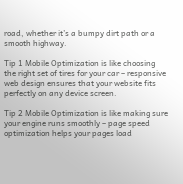road, whether it’s a bumpy dirt path or a smooth highway.

Tip 1 Mobile Optimization is like choosing the right set of tires for your car – responsive web design ensures that your website fits perfectly on any device screen.

Tip 2 Mobile Optimization is like making sure your engine runs smoothly – page speed optimization helps your pages load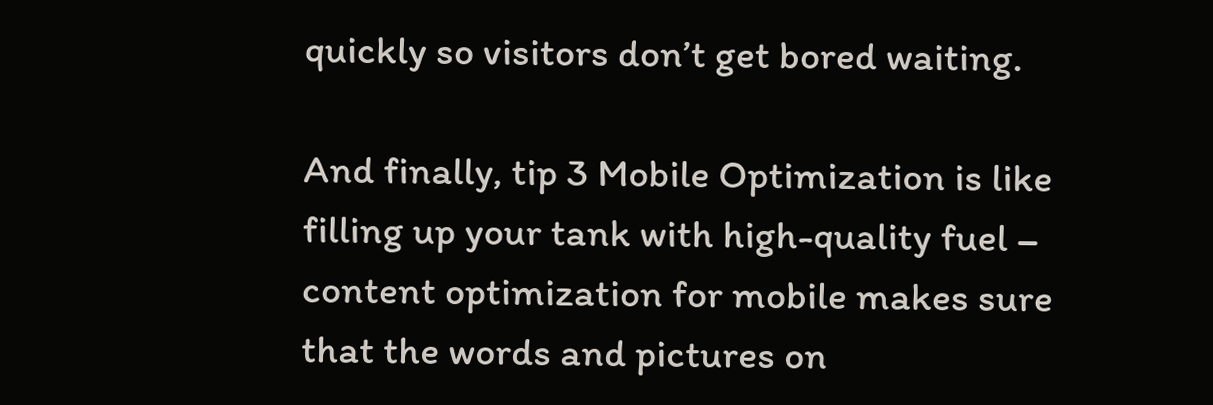quickly so visitors don’t get bored waiting.

And finally, tip 3 Mobile Optimization is like filling up your tank with high-quality fuel – content optimization for mobile makes sure that the words and pictures on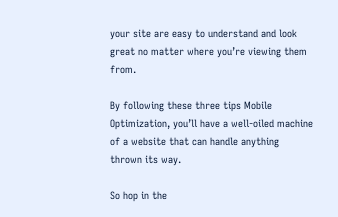your site are easy to understand and look great no matter where you’re viewing them from.

By following these three tips Mobile Optimization, you’ll have a well-oiled machine of a website that can handle anything thrown its way.

So hop in the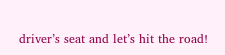driver’s seat and let’s hit the road!